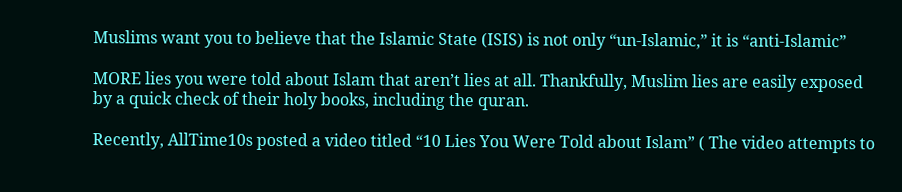Muslims want you to believe that the Islamic State (ISIS) is not only “un-Islamic,” it is “anti-Islamic”

MORE lies you were told about Islam that aren’t lies at all. Thankfully, Muslim lies are easily exposed by a quick check of their holy books, including the quran.

Recently, AllTime10s posted a video titled “10 Lies You Were Told about Islam” ( The video attempts to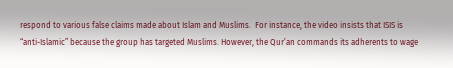respond to various false claims made about Islam and Muslims.  For instance, the video insists that ISIS is “anti-Islamic” because the group has targeted Muslims. However, the Qur’an commands its adherents to wage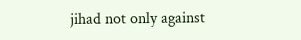jihad not only against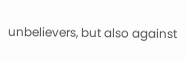unbelievers, but also against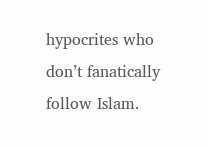hypocrites who don’t fanatically follow Islam.